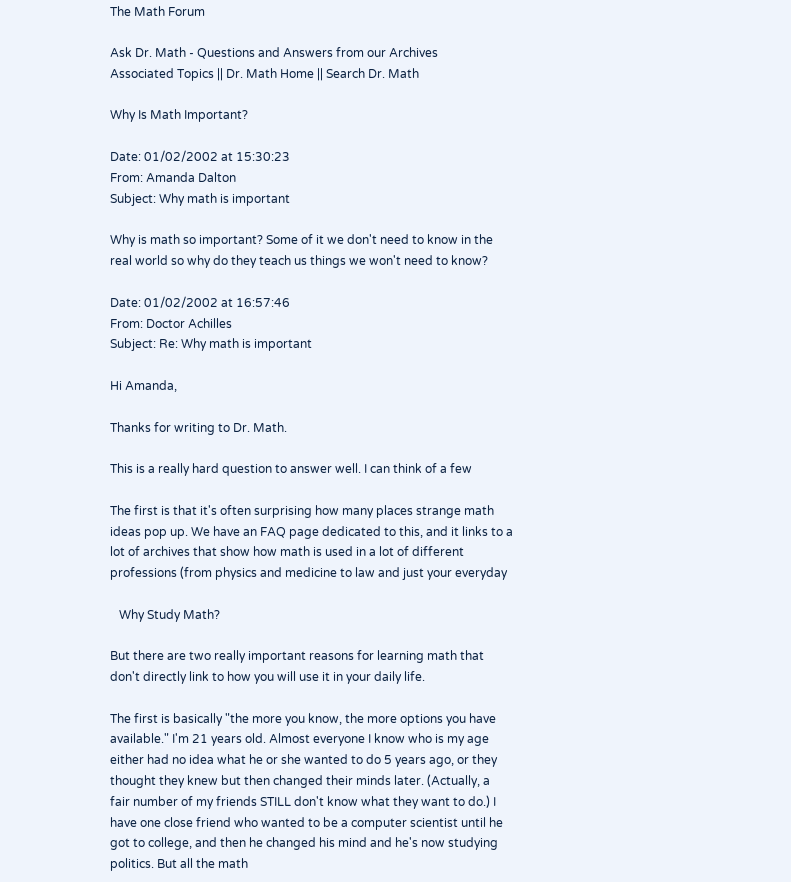The Math Forum

Ask Dr. Math - Questions and Answers from our Archives
Associated Topics || Dr. Math Home || Search Dr. Math

Why Is Math Important?

Date: 01/02/2002 at 15:30:23
From: Amanda Dalton
Subject: Why math is important

Why is math so important? Some of it we don't need to know in the
real world so why do they teach us things we won't need to know?

Date: 01/02/2002 at 16:57:46
From: Doctor Achilles
Subject: Re: Why math is important

Hi Amanda,

Thanks for writing to Dr. Math.

This is a really hard question to answer well. I can think of a few

The first is that it's often surprising how many places strange math
ideas pop up. We have an FAQ page dedicated to this, and it links to a
lot of archives that show how math is used in a lot of different
professions (from physics and medicine to law and just your everyday

   Why Study Math?

But there are two really important reasons for learning math that
don't directly link to how you will use it in your daily life.

The first is basically "the more you know, the more options you have
available." I'm 21 years old. Almost everyone I know who is my age
either had no idea what he or she wanted to do 5 years ago, or they
thought they knew but then changed their minds later. (Actually, a
fair number of my friends STILL don't know what they want to do.) I
have one close friend who wanted to be a computer scientist until he
got to college, and then he changed his mind and he's now studying
politics. But all the math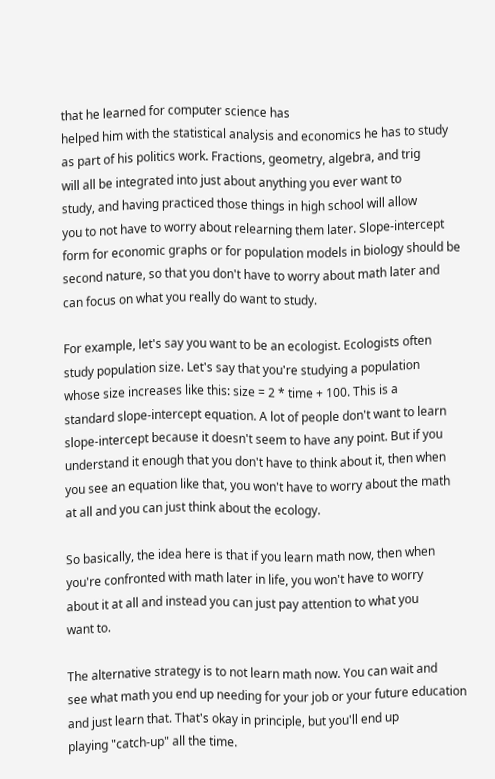that he learned for computer science has
helped him with the statistical analysis and economics he has to study
as part of his politics work. Fractions, geometry, algebra, and trig
will all be integrated into just about anything you ever want to
study, and having practiced those things in high school will allow
you to not have to worry about relearning them later. Slope-intercept
form for economic graphs or for population models in biology should be
second nature, so that you don't have to worry about math later and
can focus on what you really do want to study.

For example, let's say you want to be an ecologist. Ecologists often
study population size. Let's say that you're studying a population
whose size increases like this: size = 2 * time + 100. This is a
standard slope-intercept equation. A lot of people don't want to learn
slope-intercept because it doesn't seem to have any point. But if you
understand it enough that you don't have to think about it, then when
you see an equation like that, you won't have to worry about the math
at all and you can just think about the ecology.

So basically, the idea here is that if you learn math now, then when
you're confronted with math later in life, you won't have to worry
about it at all and instead you can just pay attention to what you
want to.

The alternative strategy is to not learn math now. You can wait and
see what math you end up needing for your job or your future education
and just learn that. That's okay in principle, but you'll end up
playing "catch-up" all the time.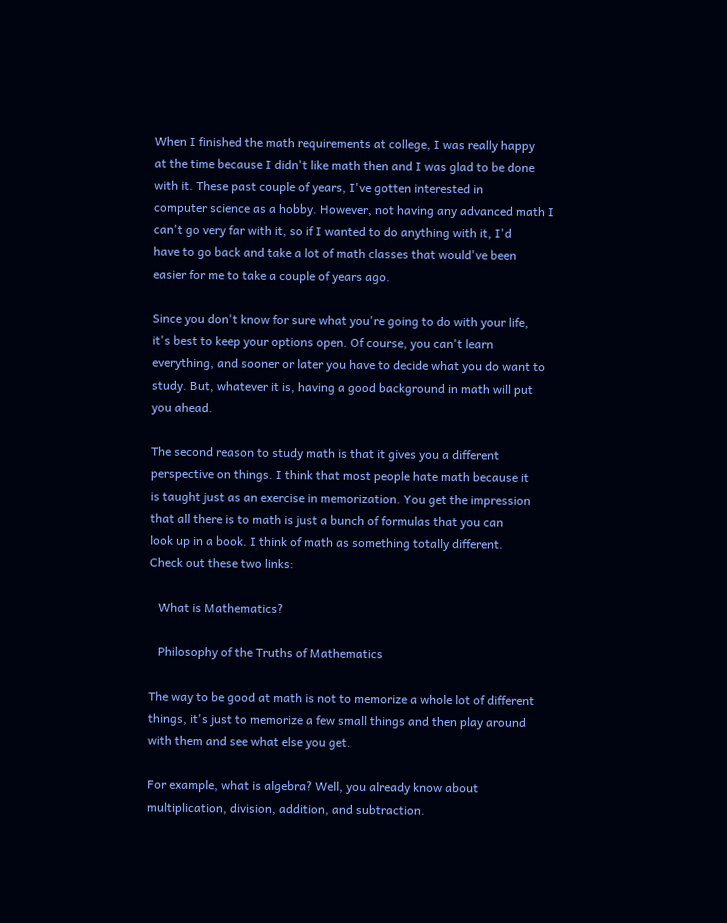When I finished the math requirements at college, I was really happy
at the time because I didn't like math then and I was glad to be done
with it. These past couple of years, I've gotten interested in
computer science as a hobby. However, not having any advanced math I
can't go very far with it, so if I wanted to do anything with it, I'd
have to go back and take a lot of math classes that would've been
easier for me to take a couple of years ago.

Since you don't know for sure what you're going to do with your life,
it's best to keep your options open. Of course, you can't learn
everything, and sooner or later you have to decide what you do want to
study. But, whatever it is, having a good background in math will put
you ahead.

The second reason to study math is that it gives you a different
perspective on things. I think that most people hate math because it
is taught just as an exercise in memorization. You get the impression
that all there is to math is just a bunch of formulas that you can
look up in a book. I think of math as something totally different.
Check out these two links:

   What is Mathematics?

   Philosophy of the Truths of Mathematics

The way to be good at math is not to memorize a whole lot of different
things, it's just to memorize a few small things and then play around
with them and see what else you get.

For example, what is algebra? Well, you already know about
multiplication, division, addition, and subtraction.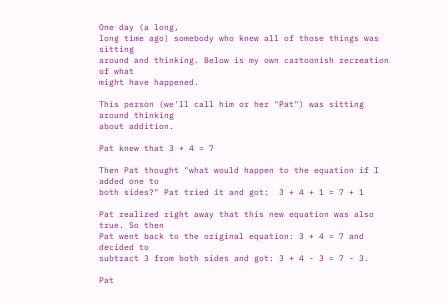One day (a long,
long time ago) somebody who knew all of those things was sitting
around and thinking. Below is my own cartoonish recreation of what
might have happened.

This person (we'll call him or her "Pat") was sitting around thinking
about addition.

Pat knew that 3 + 4 = 7

Then Pat thought "what would happen to the equation if I added one to
both sides?" Pat tried it and got:  3 + 4 + 1 = 7 + 1

Pat realized right away that this new equation was also true. So then
Pat went back to the original equation: 3 + 4 = 7 and decided to
subtract 3 from both sides and got: 3 + 4 - 3 = 7 - 3.

Pat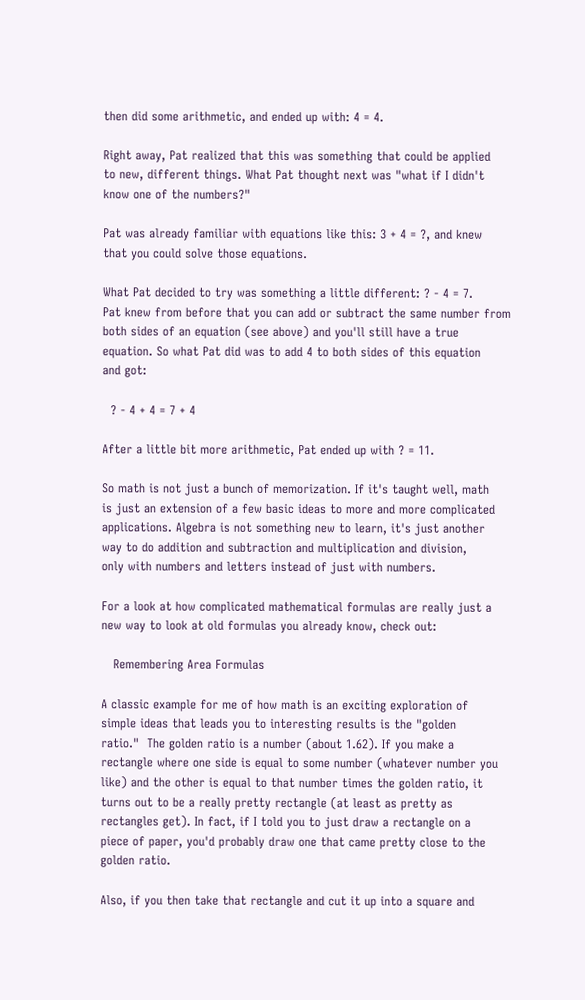then did some arithmetic, and ended up with: 4 = 4.

Right away, Pat realized that this was something that could be applied
to new, different things. What Pat thought next was "what if I didn't
know one of the numbers?"

Pat was already familiar with equations like this: 3 + 4 = ?, and knew
that you could solve those equations.

What Pat decided to try was something a little different: ? - 4 = 7.
Pat knew from before that you can add or subtract the same number from
both sides of an equation (see above) and you'll still have a true
equation. So what Pat did was to add 4 to both sides of this equation
and got:

  ? - 4 + 4 = 7 + 4

After a little bit more arithmetic, Pat ended up with ? = 11.

So math is not just a bunch of memorization. If it's taught well, math
is just an extension of a few basic ideas to more and more complicated
applications. Algebra is not something new to learn, it's just another
way to do addition and subtraction and multiplication and division,
only with numbers and letters instead of just with numbers.

For a look at how complicated mathematical formulas are really just a
new way to look at old formulas you already know, check out:

   Remembering Area Formulas

A classic example for me of how math is an exciting exploration of
simple ideas that leads you to interesting results is the "golden
ratio."  The golden ratio is a number (about 1.62). If you make a
rectangle where one side is equal to some number (whatever number you
like) and the other is equal to that number times the golden ratio, it
turns out to be a really pretty rectangle (at least as pretty as
rectangles get). In fact, if I told you to just draw a rectangle on a
piece of paper, you'd probably draw one that came pretty close to the
golden ratio.

Also, if you then take that rectangle and cut it up into a square and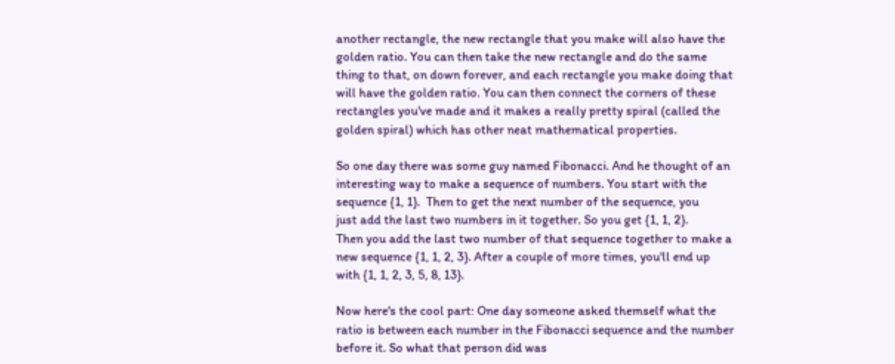another rectangle, the new rectangle that you make will also have the
golden ratio. You can then take the new rectangle and do the same
thing to that, on down forever, and each rectangle you make doing that
will have the golden ratio. You can then connect the corners of these
rectangles you've made and it makes a really pretty spiral (called the
golden spiral) which has other neat mathematical properties.

So one day there was some guy named Fibonacci. And he thought of an
interesting way to make a sequence of numbers. You start with the
sequence {1, 1}.  Then to get the next number of the sequence, you
just add the last two numbers in it together. So you get {1, 1, 2}.
Then you add the last two number of that sequence together to make a
new sequence {1, 1, 2, 3}. After a couple of more times, you'll end up
with {1, 1, 2, 3, 5, 8, 13}.

Now here's the cool part: One day someone asked themself what the
ratio is between each number in the Fibonacci sequence and the number
before it. So what that person did was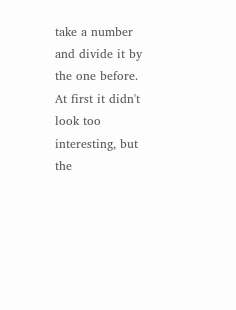take a number and divide it by
the one before. At first it didn't look too interesting, but the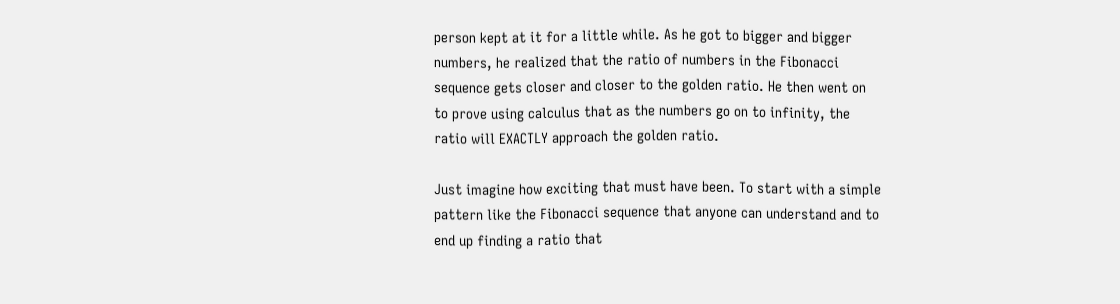person kept at it for a little while. As he got to bigger and bigger
numbers, he realized that the ratio of numbers in the Fibonacci
sequence gets closer and closer to the golden ratio. He then went on
to prove using calculus that as the numbers go on to infinity, the
ratio will EXACTLY approach the golden ratio.

Just imagine how exciting that must have been. To start with a simple
pattern like the Fibonacci sequence that anyone can understand and to
end up finding a ratio that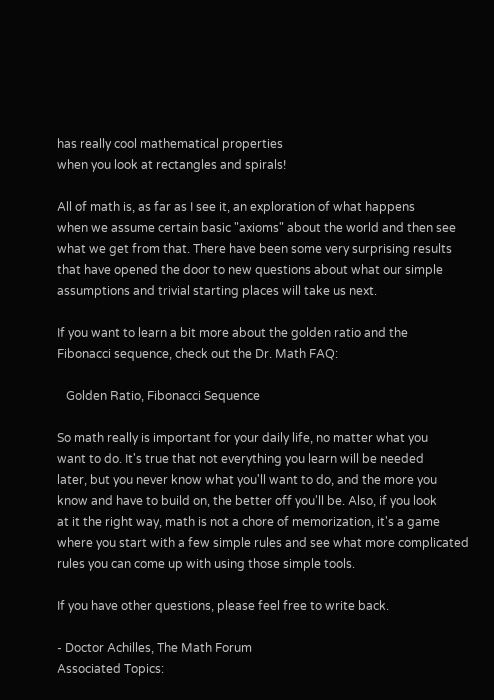has really cool mathematical properties
when you look at rectangles and spirals!

All of math is, as far as I see it, an exploration of what happens
when we assume certain basic "axioms" about the world and then see
what we get from that. There have been some very surprising results
that have opened the door to new questions about what our simple
assumptions and trivial starting places will take us next.

If you want to learn a bit more about the golden ratio and the
Fibonacci sequence, check out the Dr. Math FAQ:

   Golden Ratio, Fibonacci Sequence

So math really is important for your daily life, no matter what you
want to do. It's true that not everything you learn will be needed
later, but you never know what you'll want to do, and the more you
know and have to build on, the better off you'll be. Also, if you look
at it the right way, math is not a chore of memorization, it's a game
where you start with a few simple rules and see what more complicated
rules you can come up with using those simple tools.

If you have other questions, please feel free to write back.

- Doctor Achilles, The Math Forum
Associated Topics: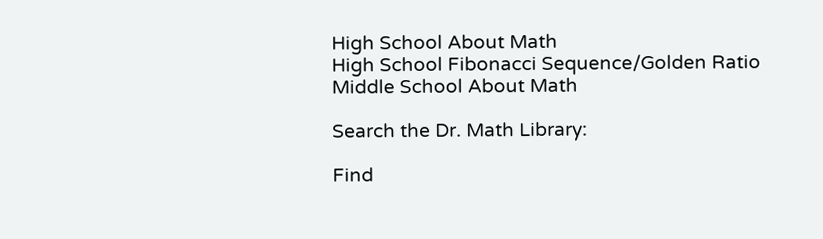High School About Math
High School Fibonacci Sequence/Golden Ratio
Middle School About Math

Search the Dr. Math Library:

Find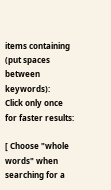items containing (put spaces between keywords):
Click only once for faster results:

[ Choose "whole words" when searching for a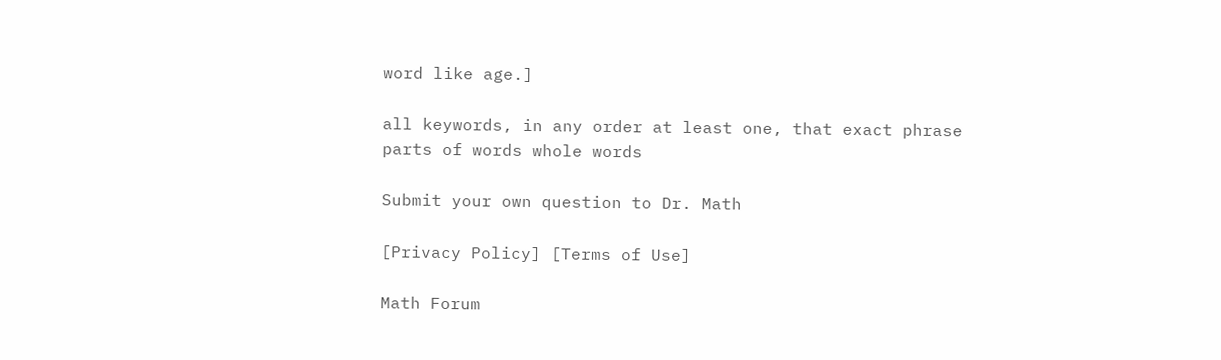word like age.]

all keywords, in any order at least one, that exact phrase
parts of words whole words

Submit your own question to Dr. Math

[Privacy Policy] [Terms of Use]

Math Forum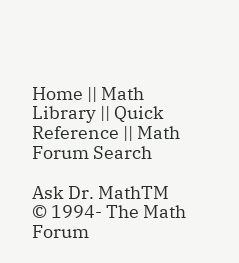Home || Math Library || Quick Reference || Math Forum Search

Ask Dr. MathTM
© 1994- The Math Forum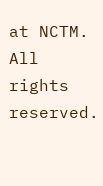at NCTM. All rights reserved.